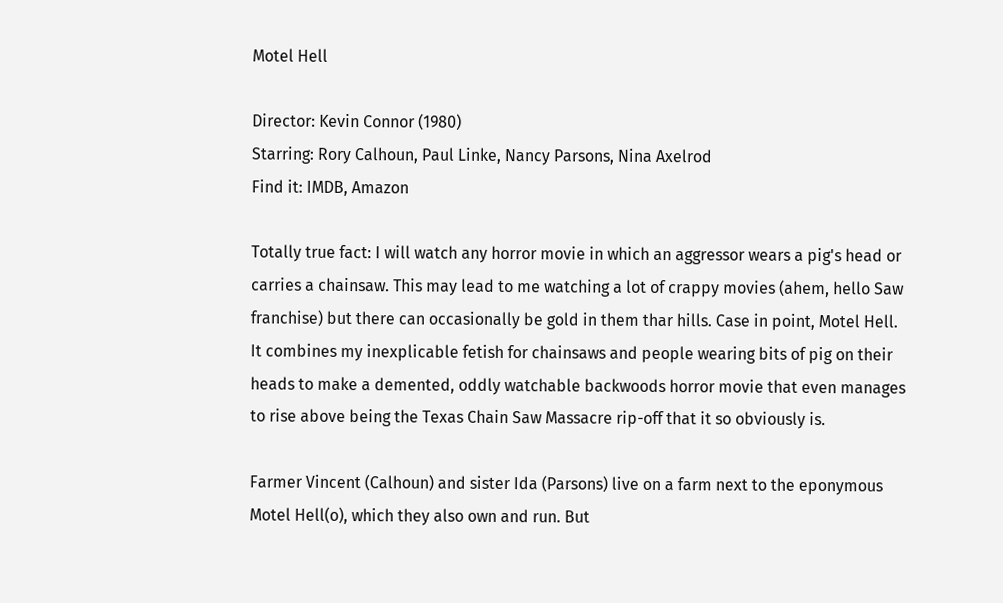Motel Hell

Director: Kevin Connor (1980)
Starring: Rory Calhoun, Paul Linke, Nancy Parsons, Nina Axelrod
Find it: IMDB, Amazon

Totally true fact: I will watch any horror movie in which an aggressor wears a pig's head or carries a chainsaw. This may lead to me watching a lot of crappy movies (ahem, hello Saw franchise) but there can occasionally be gold in them thar hills. Case in point, Motel Hell. It combines my inexplicable fetish for chainsaws and people wearing bits of pig on their heads to make a demented, oddly watchable backwoods horror movie that even manages to rise above being the Texas Chain Saw Massacre rip-off that it so obviously is.

Farmer Vincent (Calhoun) and sister Ida (Parsons) live on a farm next to the eponymous Motel Hell(o), which they also own and run. But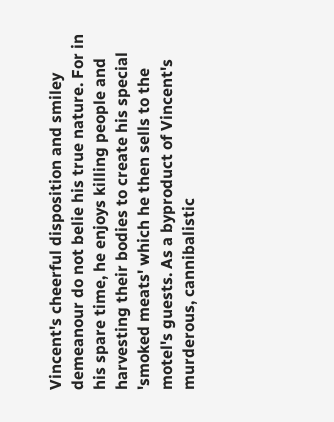Vincent's cheerful disposition and smiley demeanour do not belie his true nature. For in his spare time, he enjoys killing people and harvesting their bodies to create his special 'smoked meats' which he then sells to the motel's guests. As a byproduct of Vincent's murderous, cannibalistic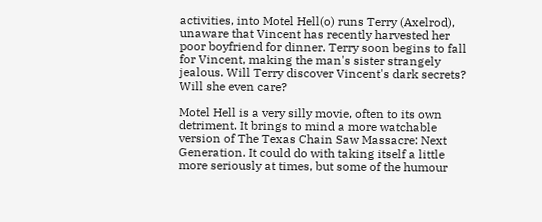activities, into Motel Hell(o) runs Terry (Axelrod), unaware that Vincent has recently harvested her poor boyfriend for dinner. Terry soon begins to fall for Vincent, making the man's sister strangely jealous. Will Terry discover Vincent's dark secrets? Will she even care?

Motel Hell is a very silly movie, often to its own detriment. It brings to mind a more watchable version of The Texas Chain Saw Massacre: Next Generation. It could do with taking itself a little more seriously at times, but some of the humour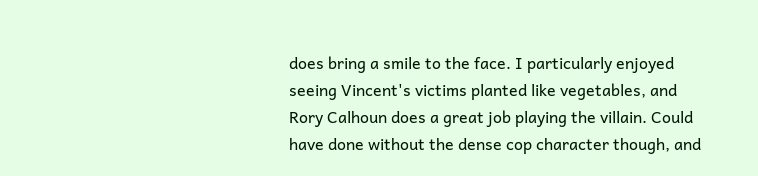does bring a smile to the face. I particularly enjoyed seeing Vincent's victims planted like vegetables, and Rory Calhoun does a great job playing the villain. Could have done without the dense cop character though, and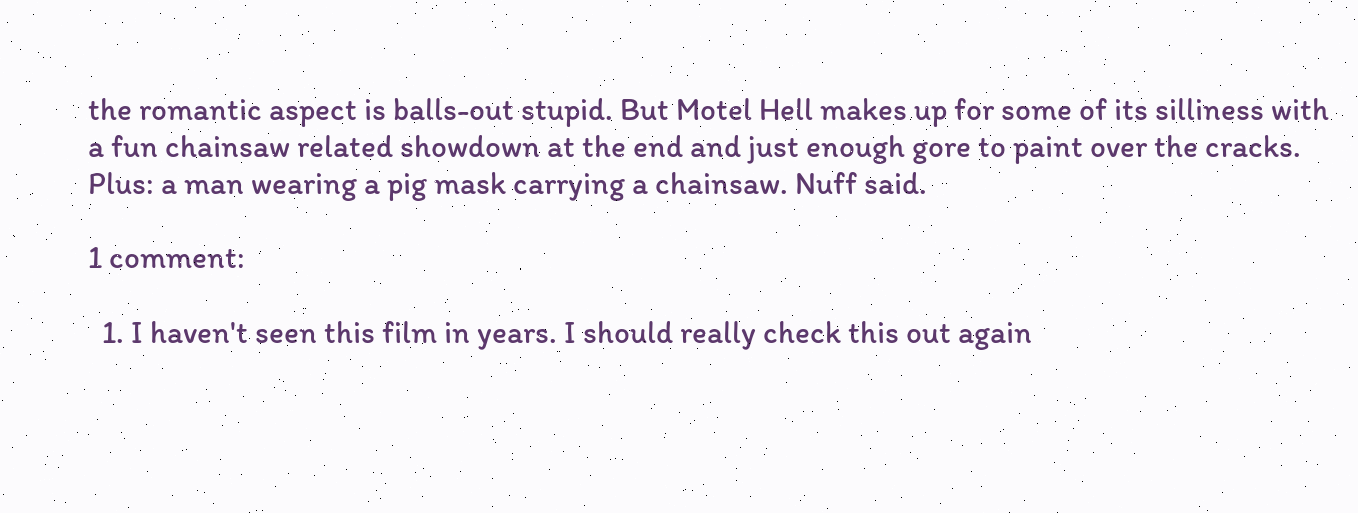the romantic aspect is balls-out stupid. But Motel Hell makes up for some of its silliness with a fun chainsaw related showdown at the end and just enough gore to paint over the cracks. Plus: a man wearing a pig mask carrying a chainsaw. Nuff said.

1 comment:

  1. I haven't seen this film in years. I should really check this out again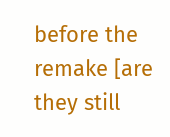before the remake [are they still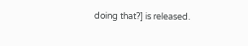doing that?] is released.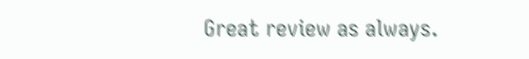Great review as always.